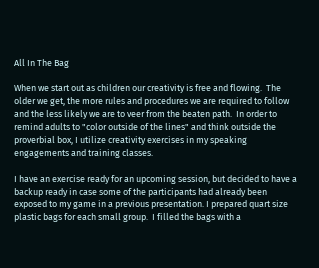All In The Bag

When we start out as children our creativity is free and flowing.  The older we get, the more rules and procedures we are required to follow and the less likely we are to veer from the beaten path.  In order to remind adults to "color outside of the lines" and think outside the proverbial box, I utilize creativity exercises in my speaking engagements and training classes.

I have an exercise ready for an upcoming session, but decided to have a backup ready in case some of the participants had already been exposed to my game in a previous presentation. I prepared quart size plastic bags for each small group.  I filled the bags with a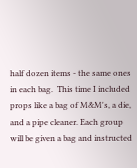half dozen items - the same ones in each bag.  This time I included props like a bag of M&M's, a die, and a pipe cleaner. Each group will be given a bag and instructed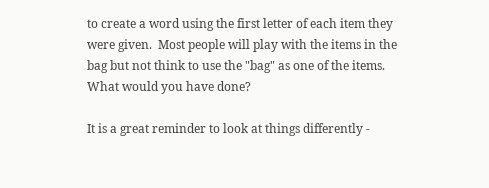to create a word using the first letter of each item they were given.  Most people will play with the items in the bag but not think to use the "bag" as one of the items.  What would you have done?

It is a great reminder to look at things differently -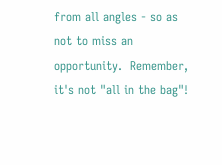from all angles - so as not to miss an opportunity.  Remember, it's not "all in the bag"!